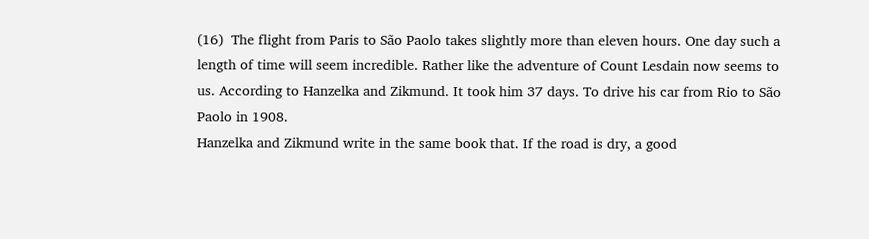(16)  The flight from Paris to São Paolo takes slightly more than eleven hours. One day such a length of time will seem incredible. Rather like the adventure of Count Lesdain now seems to us. According to Hanzelka and Zikmund. It took him 37 days. To drive his car from Rio to São Paolo in 1908.
Hanzelka and Zikmund write in the same book that. If the road is dry, a good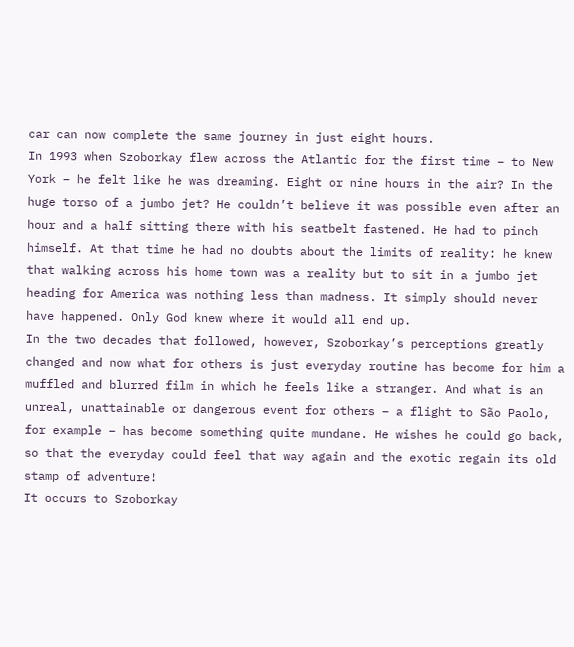car can now complete the same journey in just eight hours.
In 1993 when Szoborkay flew across the Atlantic for the first time – to New York – he felt like he was dreaming. Eight or nine hours in the air? In the huge torso of a jumbo jet? He couldn’t believe it was possible even after an hour and a half sitting there with his seatbelt fastened. He had to pinch himself. At that time he had no doubts about the limits of reality: he knew that walking across his home town was a reality but to sit in a jumbo jet heading for America was nothing less than madness. It simply should never have happened. Only God knew where it would all end up.
In the two decades that followed, however, Szoborkay’s perceptions greatly changed and now what for others is just everyday routine has become for him a muffled and blurred film in which he feels like a stranger. And what is an unreal, unattainable or dangerous event for others – a flight to São Paolo, for example – has become something quite mundane. He wishes he could go back, so that the everyday could feel that way again and the exotic regain its old stamp of adventure!
It occurs to Szoborkay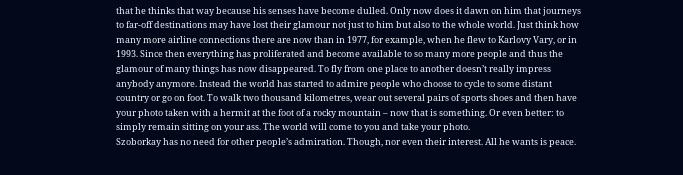that he thinks that way because his senses have become dulled. Only now does it dawn on him that journeys to far-off destinations may have lost their glamour not just to him but also to the whole world. Just think how many more airline connections there are now than in 1977, for example, when he flew to Karlovy Vary, or in 1993. Since then everything has proliferated and become available to so many more people and thus the glamour of many things has now disappeared. To fly from one place to another doesn’t really impress anybody anymore. Instead the world has started to admire people who choose to cycle to some distant country or go on foot. To walk two thousand kilometres, wear out several pairs of sports shoes and then have your photo taken with a hermit at the foot of a rocky mountain – now that is something. Or even better: to simply remain sitting on your ass. The world will come to you and take your photo.
Szoborkay has no need for other people’s admiration. Though, nor even their interest. All he wants is peace.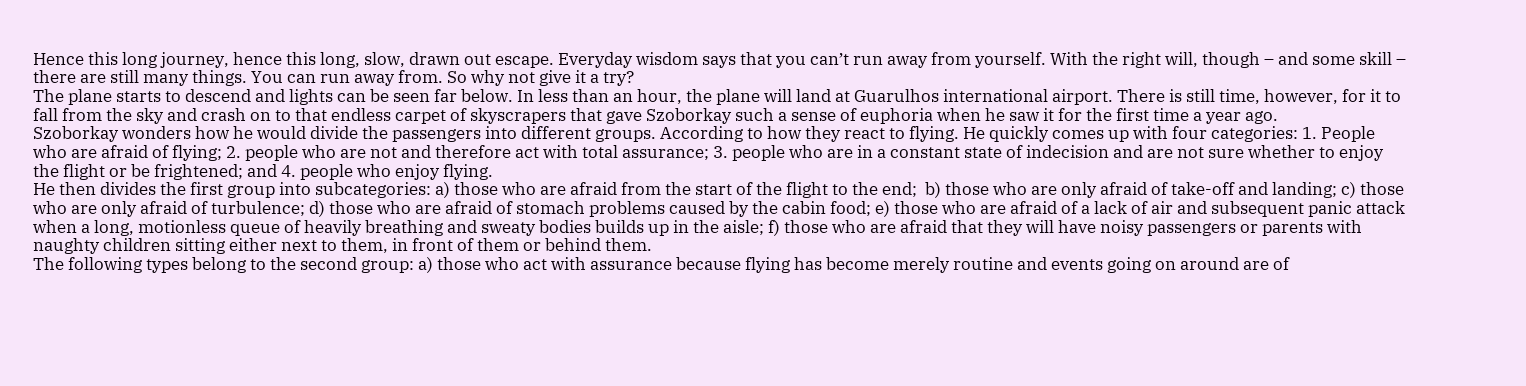Hence this long journey, hence this long, slow, drawn out escape. Everyday wisdom says that you can’t run away from yourself. With the right will, though – and some skill – there are still many things. You can run away from. So why not give it a try?
The plane starts to descend and lights can be seen far below. In less than an hour, the plane will land at Guarulhos international airport. There is still time, however, for it to fall from the sky and crash on to that endless carpet of skyscrapers that gave Szoborkay such a sense of euphoria when he saw it for the first time a year ago.
Szoborkay wonders how he would divide the passengers into different groups. According to how they react to flying. He quickly comes up with four categories: 1. People who are afraid of flying; 2. people who are not and therefore act with total assurance; 3. people who are in a constant state of indecision and are not sure whether to enjoy the flight or be frightened; and 4. people who enjoy flying.
He then divides the first group into subcategories: a) those who are afraid from the start of the flight to the end;  b) those who are only afraid of take-off and landing; c) those who are only afraid of turbulence; d) those who are afraid of stomach problems caused by the cabin food; e) those who are afraid of a lack of air and subsequent panic attack when a long, motionless queue of heavily breathing and sweaty bodies builds up in the aisle; f) those who are afraid that they will have noisy passengers or parents with naughty children sitting either next to them, in front of them or behind them.
The following types belong to the second group: a) those who act with assurance because flying has become merely routine and events going on around are of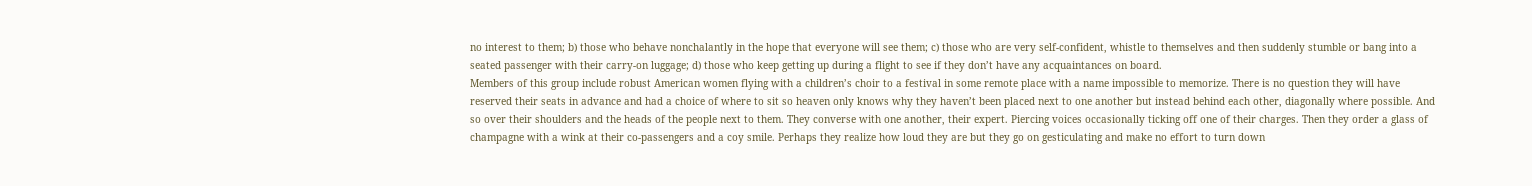no interest to them; b) those who behave nonchalantly in the hope that everyone will see them; c) those who are very self-confident, whistle to themselves and then suddenly stumble or bang into a seated passenger with their carry-on luggage; d) those who keep getting up during a flight to see if they don’t have any acquaintances on board.
Members of this group include robust American women flying with a children’s choir to a festival in some remote place with a name impossible to memorize. There is no question they will have reserved their seats in advance and had a choice of where to sit so heaven only knows why they haven’t been placed next to one another but instead behind each other, diagonally where possible. And so over their shoulders and the heads of the people next to them. They converse with one another, their expert. Piercing voices occasionally ticking off one of their charges. Then they order a glass of champagne with a wink at their co-passengers and a coy smile. Perhaps they realize how loud they are but they go on gesticulating and make no effort to turn down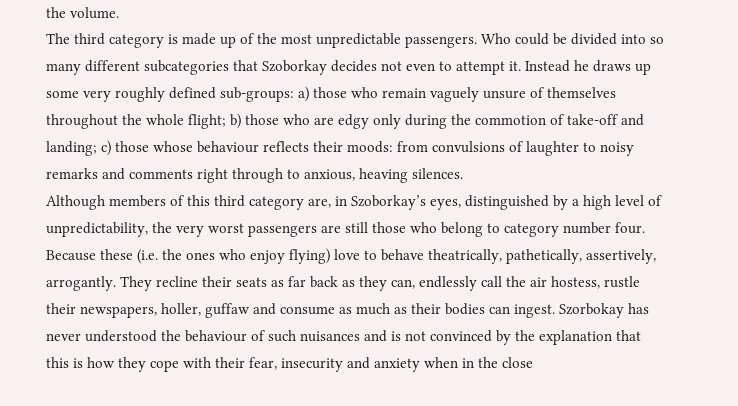the volume.
The third category is made up of the most unpredictable passengers. Who could be divided into so many different subcategories that Szoborkay decides not even to attempt it. Instead he draws up some very roughly defined sub-groups: a) those who remain vaguely unsure of themselves throughout the whole flight; b) those who are edgy only during the commotion of take-off and landing; c) those whose behaviour reflects their moods: from convulsions of laughter to noisy remarks and comments right through to anxious, heaving silences.
Although members of this third category are, in Szoborkay’s eyes, distinguished by a high level of unpredictability, the very worst passengers are still those who belong to category number four. Because these (i.e. the ones who enjoy flying) love to behave theatrically, pathetically, assertively, arrogantly. They recline their seats as far back as they can, endlessly call the air hostess, rustle their newspapers, holler, guffaw and consume as much as their bodies can ingest. Szorbokay has never understood the behaviour of such nuisances and is not convinced by the explanation that this is how they cope with their fear, insecurity and anxiety when in the close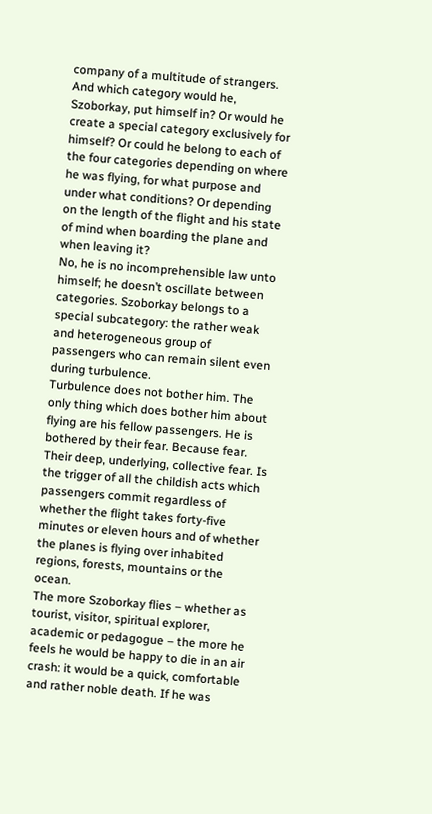company of a multitude of strangers.
And which category would he, Szoborkay, put himself in? Or would he create a special category exclusively for himself? Or could he belong to each of the four categories depending on where he was flying, for what purpose and under what conditions? Or depending on the length of the flight and his state of mind when boarding the plane and when leaving it?
No, he is no incomprehensible law unto himself; he doesn’t oscillate between categories. Szoborkay belongs to a special subcategory: the rather weak and heterogeneous group of passengers who can remain silent even during turbulence.
Turbulence does not bother him. The only thing which does bother him about flying are his fellow passengers. He is bothered by their fear. Because fear. Their deep, underlying, collective fear. Is the trigger of all the childish acts which passengers commit regardless of whether the flight takes forty-five minutes or eleven hours and of whether the planes is flying over inhabited regions, forests, mountains or the ocean.
The more Szoborkay flies – whether as tourist, visitor, spiritual explorer, academic or pedagogue – the more he feels he would be happy to die in an air crash: it would be a quick, comfortable and rather noble death. If he was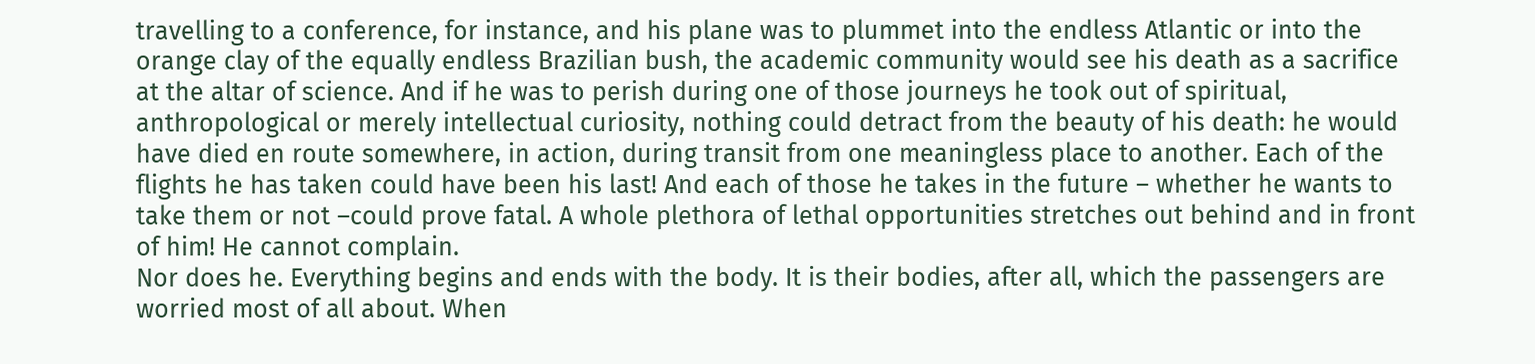travelling to a conference, for instance, and his plane was to plummet into the endless Atlantic or into the orange clay of the equally endless Brazilian bush, the academic community would see his death as a sacrifice at the altar of science. And if he was to perish during one of those journeys he took out of spiritual, anthropological or merely intellectual curiosity, nothing could detract from the beauty of his death: he would have died en route somewhere, in action, during transit from one meaningless place to another. Each of the flights he has taken could have been his last! And each of those he takes in the future – whether he wants to take them or not –could prove fatal. A whole plethora of lethal opportunities stretches out behind and in front of him! He cannot complain.
Nor does he. Everything begins and ends with the body. It is their bodies, after all, which the passengers are worried most of all about. When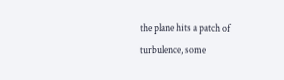the plane hits a patch of turbulence, some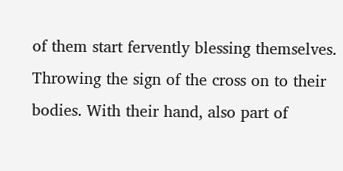of them start fervently blessing themselves. Throwing the sign of the cross on to their bodies. With their hand, also part of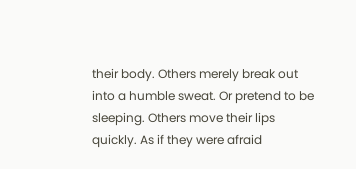their body. Others merely break out into a humble sweat. Or pretend to be sleeping. Others move their lips quickly. As if they were afraid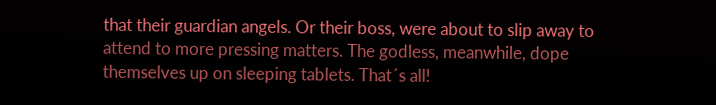that their guardian angels. Or their boss, were about to slip away to attend to more pressing matters. The godless, meanwhile, dope themselves up on sleeping tablets. That´s all!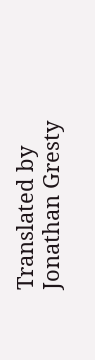Translated by Jonathan Gresty